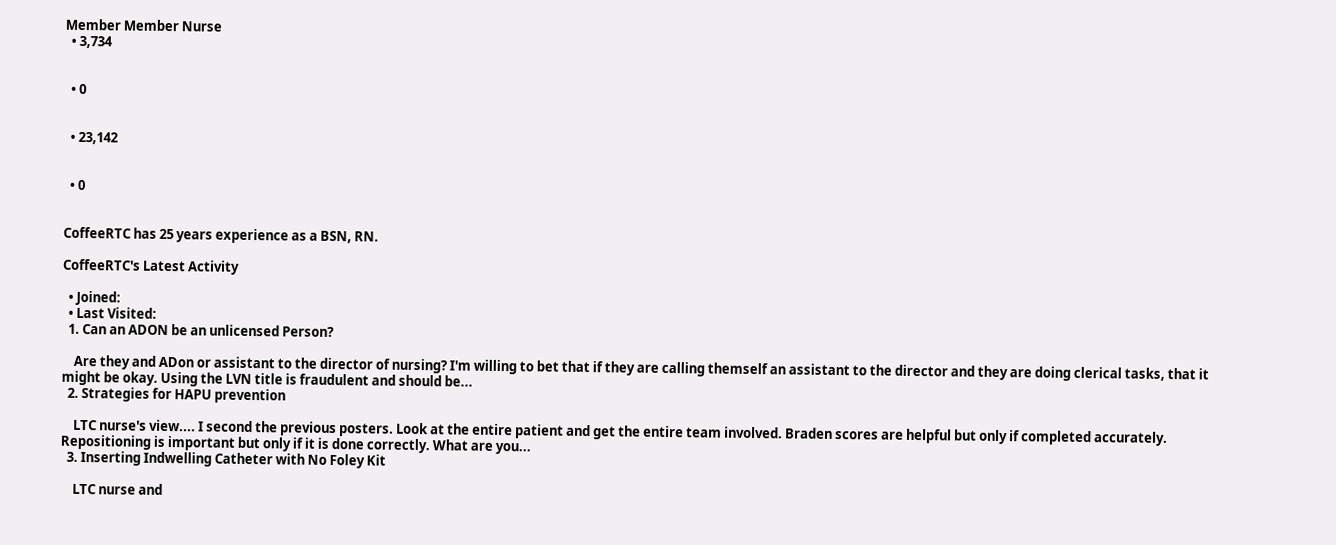Member Member Nurse
  • 3,734


  • 0


  • 23,142


  • 0


CoffeeRTC has 25 years experience as a BSN, RN.

CoffeeRTC's Latest Activity

  • Joined:
  • Last Visited:
  1. Can an ADON be an unlicensed Person?

    Are they and ADon or assistant to the director of nursing? I'm willing to bet that if they are calling themself an assistant to the director and they are doing clerical tasks, that it might be okay. Using the LVN title is fraudulent and should be...
  2. Strategies for HAPU prevention

    LTC nurse's view.... I second the previous posters. Look at the entire patient and get the entire team involved. Braden scores are helpful but only if completed accurately. Repositioning is important but only if it is done correctly. What are you...
  3. Inserting Indwelling Catheter with No Foley Kit

    LTC nurse and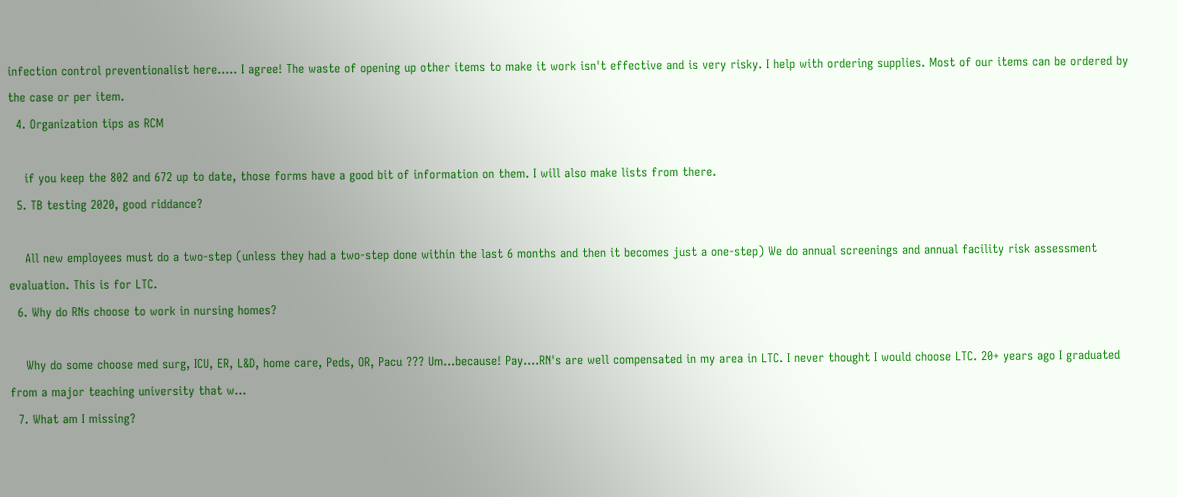infection control preventionalist here..... I agree! The waste of opening up other items to make it work isn't effective and is very risky. I help with ordering supplies. Most of our items can be ordered by the case or per item.
  4. Organization tips as RCM

    if you keep the 802 and 672 up to date, those forms have a good bit of information on them. I will also make lists from there.
  5. TB testing 2020, good riddance?

    All new employees must do a two-step (unless they had a two-step done within the last 6 months and then it becomes just a one-step) We do annual screenings and annual facility risk assessment evaluation. This is for LTC.
  6. Why do RNs choose to work in nursing homes?

    Why do some choose med surg, ICU, ER, L&D, home care, Peds, OR, Pacu ??? Um...because! Pay....RN's are well compensated in my area in LTC. I never thought I would choose LTC. 20+ years ago I graduated from a major teaching university that w...
  7. What am I missing?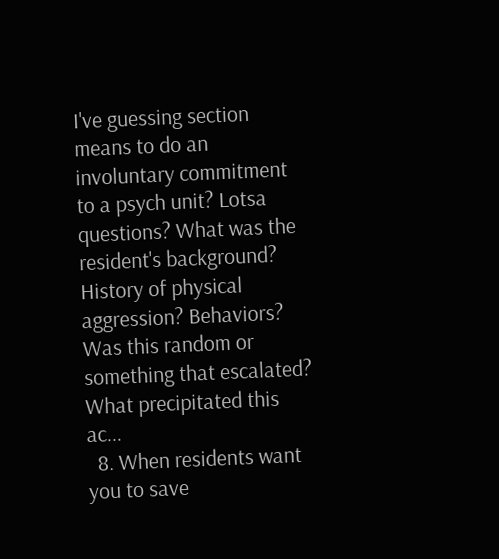I've guessing section means to do an involuntary commitment to a psych unit? Lotsa questions? What was the resident's background? History of physical aggression? Behaviors? Was this random or something that escalated? What precipitated this ac...
  8. When residents want you to save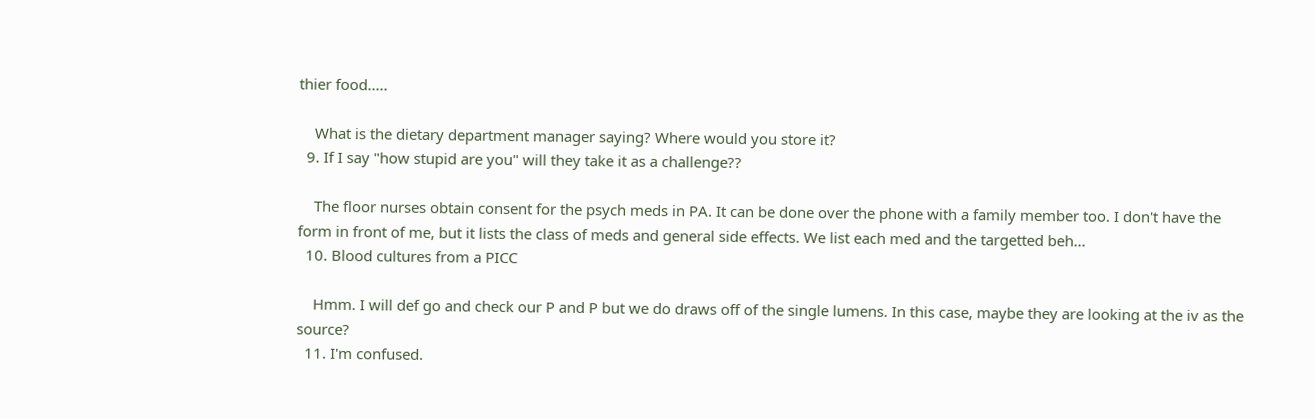thier food.....

    What is the dietary department manager saying? Where would you store it?
  9. If I say "how stupid are you" will they take it as a challenge??

    The floor nurses obtain consent for the psych meds in PA. It can be done over the phone with a family member too. I don't have the form in front of me, but it lists the class of meds and general side effects. We list each med and the targetted beh...
  10. Blood cultures from a PICC

    Hmm. I will def go and check our P and P but we do draws off of the single lumens. In this case, maybe they are looking at the iv as the source?
  11. I'm confused.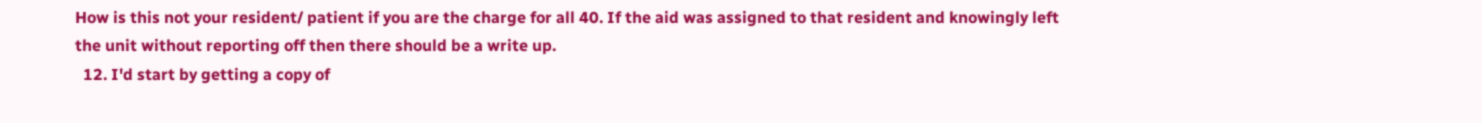How is this not your resident/ patient if you are the charge for all 40. If the aid was assigned to that resident and knowingly left the unit without reporting off then there should be a write up.
  12. I'd start by getting a copy of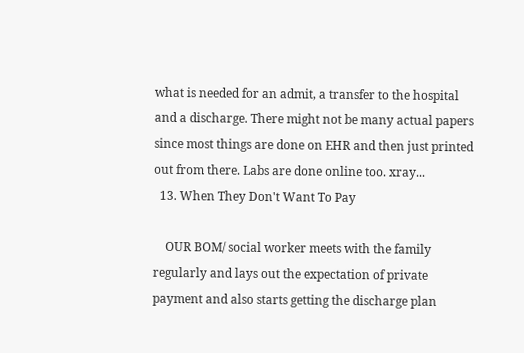what is needed for an admit, a transfer to the hospital and a discharge. There might not be many actual papers since most things are done on EHR and then just printed out from there. Labs are done online too. xray...
  13. When They Don't Want To Pay

    OUR BOM/ social worker meets with the family regularly and lays out the expectation of private payment and also starts getting the discharge plan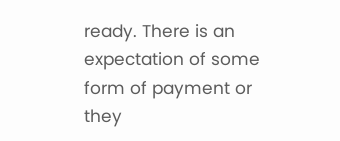ready. There is an expectation of some form of payment or they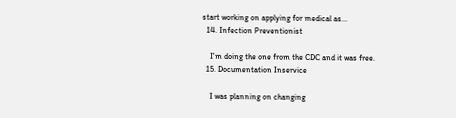start working on applying for medical as...
  14. Infection Preventionist

    I'm doing the one from the CDC and it was free.
  15. Documentation Inservice

    I was planning on changing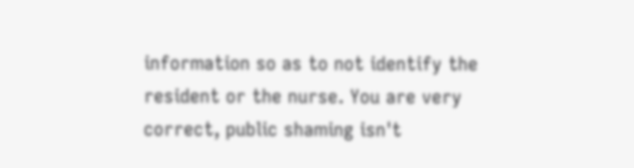information so as to not identify the resident or the nurse. You are very correct, public shaming isn't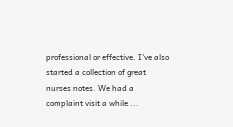professional or effective. I've also started a collection of great nurses notes. We had a complaint visit a while ...